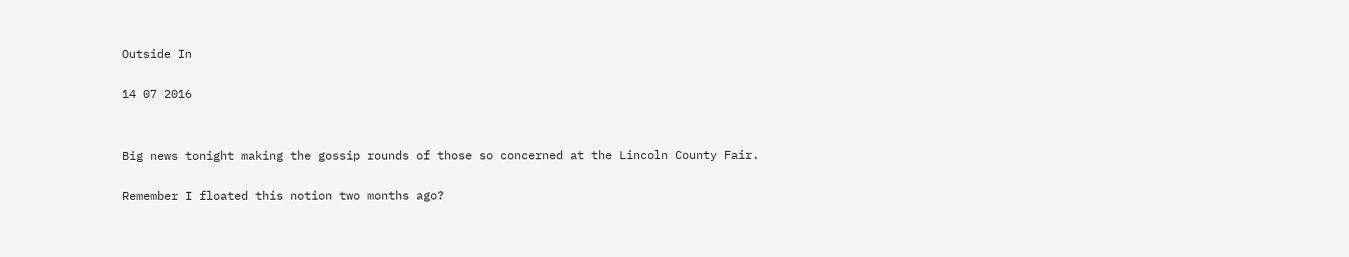Outside In

14 07 2016


Big news tonight making the gossip rounds of those so concerned at the Lincoln County Fair.

Remember I floated this notion two months ago?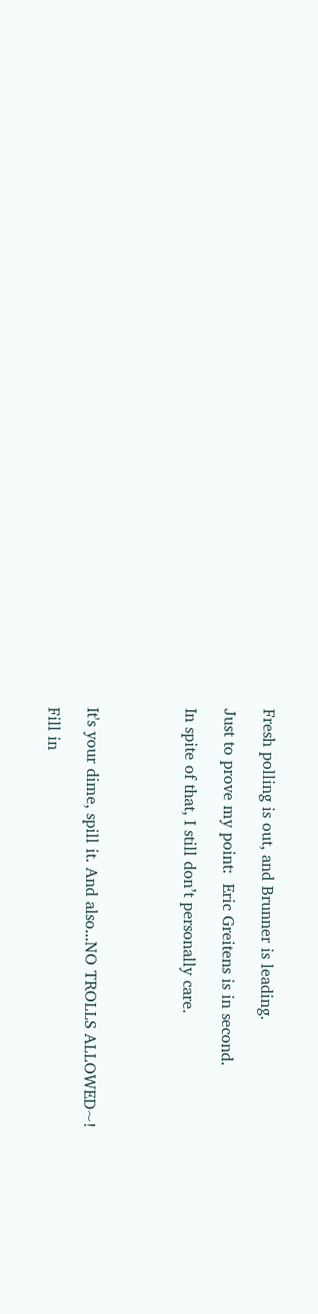Fresh polling is out, and Brunner is leading.

Just to prove my point:  Eric Greitens is in second.

In spite of that, I still don’t personally care.




It's your dime, spill it. And also...NO TROLLS ALLOWED~!

Fill in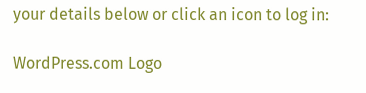your details below or click an icon to log in:

WordPress.com Logo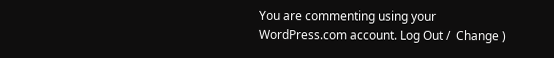You are commenting using your WordPress.com account. Log Out /  Change )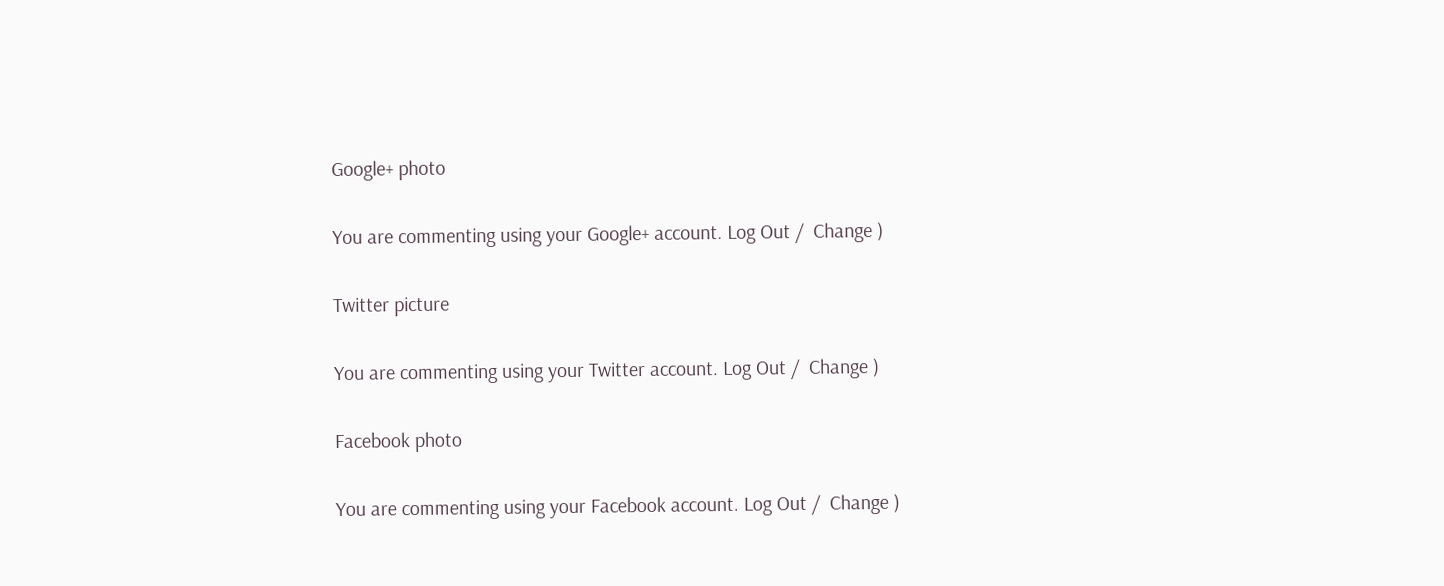Google+ photo

You are commenting using your Google+ account. Log Out /  Change )

Twitter picture

You are commenting using your Twitter account. Log Out /  Change )

Facebook photo

You are commenting using your Facebook account. Log Out /  Change )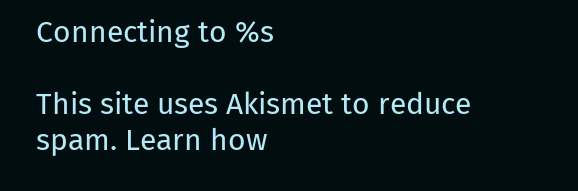Connecting to %s

This site uses Akismet to reduce spam. Learn how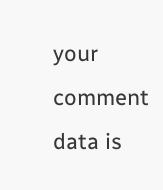your comment data is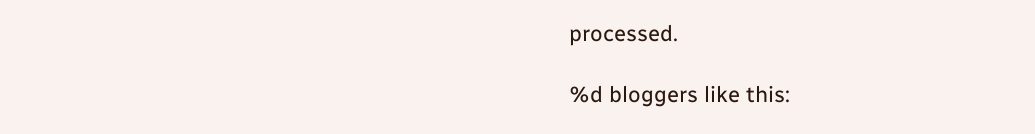processed.

%d bloggers like this: